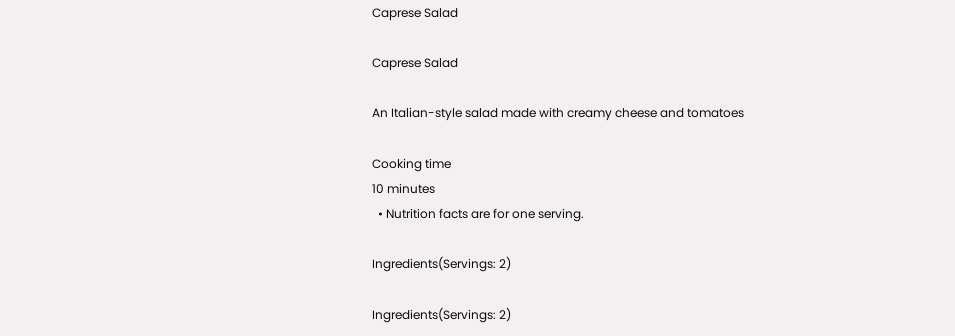Caprese Salad

Caprese Salad

An Italian-style salad made with creamy cheese and tomatoes

Cooking time
10 minutes
  • Nutrition facts are for one serving.

Ingredients(Servings: 2)

Ingredients(Servings: 2)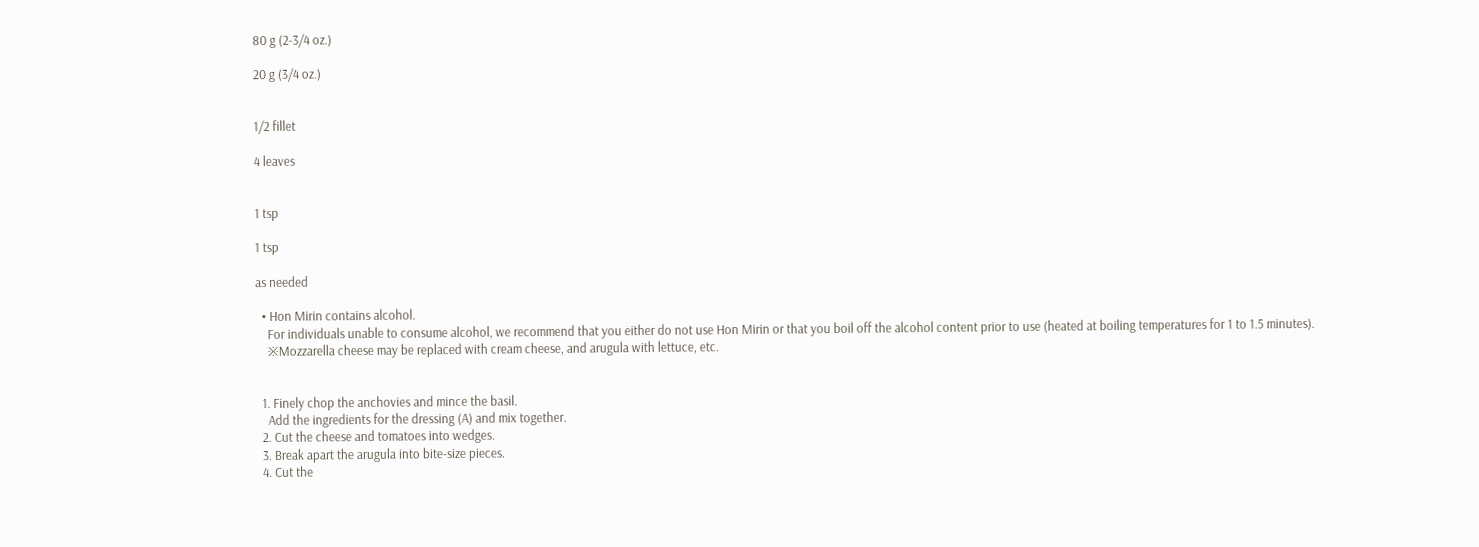80 g (2-3/4 oz.)

20 g (3/4 oz.)


1/2 fillet

4 leaves


1 tsp

1 tsp

as needed

  • Hon Mirin contains alcohol.
    For individuals unable to consume alcohol, we recommend that you either do not use Hon Mirin or that you boil off the alcohol content prior to use (heated at boiling temperatures for 1 to 1.5 minutes).
    ※Mozzarella cheese may be replaced with cream cheese, and arugula with lettuce, etc.


  1. Finely chop the anchovies and mince the basil.
    Add the ingredients for the dressing (A) and mix together.
  2. Cut the cheese and tomatoes into wedges.
  3. Break apart the arugula into bite-size pieces.
  4. Cut the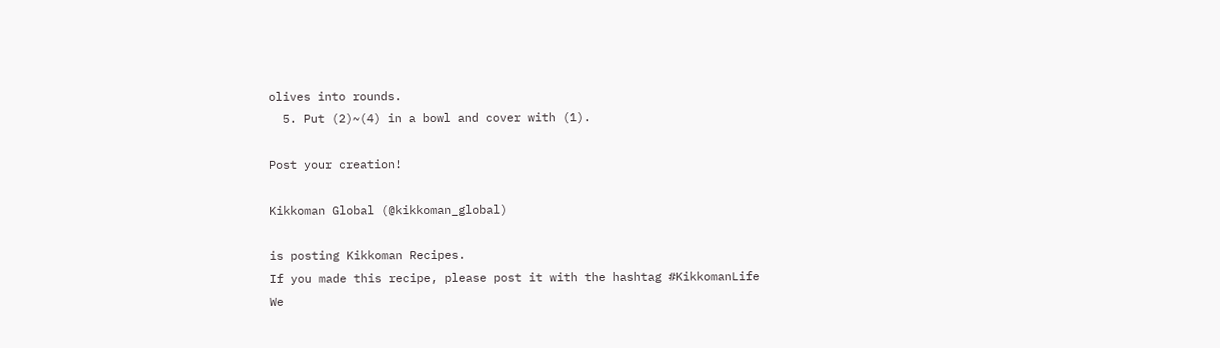olives into rounds.
  5. Put (2)~(4) in a bowl and cover with (1).

Post your creation!

Kikkoman Global (@kikkoman_global)

is posting Kikkoman Recipes.
If you made this recipe, please post it with the hashtag #KikkomanLife
We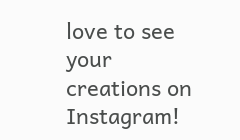love to see your creations on Instagram!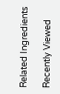Related Ingredients

Recently Viewed